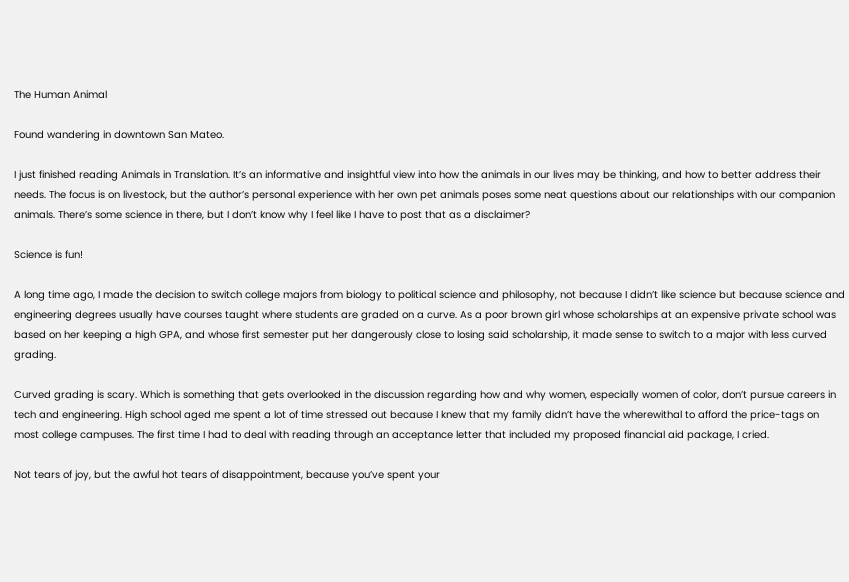The Human Animal

Found wandering in downtown San Mateo.

I just finished reading Animals in Translation. It’s an informative and insightful view into how the animals in our lives may be thinking, and how to better address their needs. The focus is on livestock, but the author’s personal experience with her own pet animals poses some neat questions about our relationships with our companion animals. There’s some science in there, but I don’t know why I feel like I have to post that as a disclaimer?

Science is fun!

A long time ago, I made the decision to switch college majors from biology to political science and philosophy, not because I didn’t like science but because science and engineering degrees usually have courses taught where students are graded on a curve. As a poor brown girl whose scholarships at an expensive private school was based on her keeping a high GPA, and whose first semester put her dangerously close to losing said scholarship, it made sense to switch to a major with less curved grading.

Curved grading is scary. Which is something that gets overlooked in the discussion regarding how and why women, especially women of color, don’t pursue careers in tech and engineering. High school aged me spent a lot of time stressed out because I knew that my family didn’t have the wherewithal to afford the price-tags on most college campuses. The first time I had to deal with reading through an acceptance letter that included my proposed financial aid package, I cried.

Not tears of joy, but the awful hot tears of disappointment, because you’ve spent your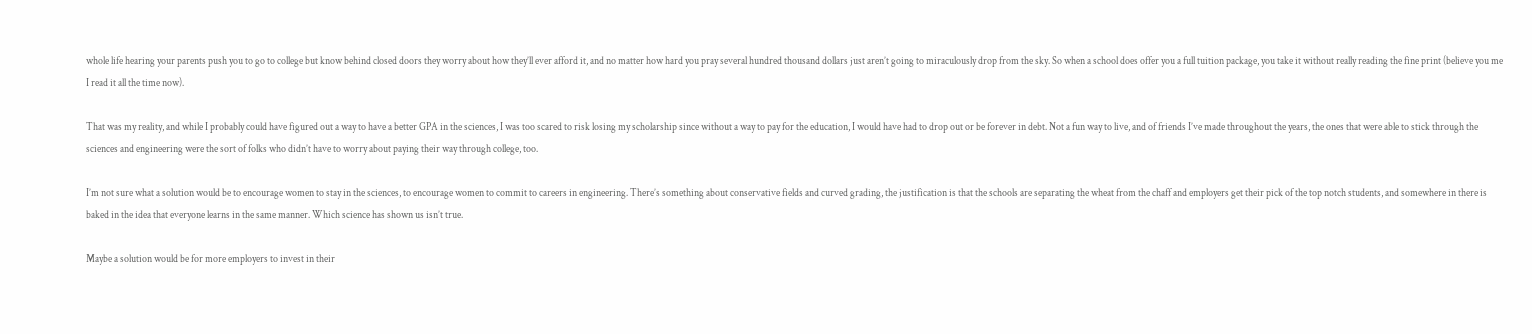whole life hearing your parents push you to go to college but know behind closed doors they worry about how they’ll ever afford it, and no matter how hard you pray several hundred thousand dollars just aren’t going to miraculously drop from the sky. So when a school does offer you a full tuition package, you take it without really reading the fine print (believe you me I read it all the time now).

That was my reality, and while I probably could have figured out a way to have a better GPA in the sciences, I was too scared to risk losing my scholarship since without a way to pay for the education, I would have had to drop out or be forever in debt. Not a fun way to live, and of friends I’ve made throughout the years, the ones that were able to stick through the sciences and engineering were the sort of folks who didn’t have to worry about paying their way through college, too.

I’m not sure what a solution would be to encourage women to stay in the sciences, to encourage women to commit to careers in engineering. There’s something about conservative fields and curved grading, the justification is that the schools are separating the wheat from the chaff and employers get their pick of the top notch students, and somewhere in there is baked in the idea that everyone learns in the same manner. Which science has shown us isn’t true.

Maybe a solution would be for more employers to invest in their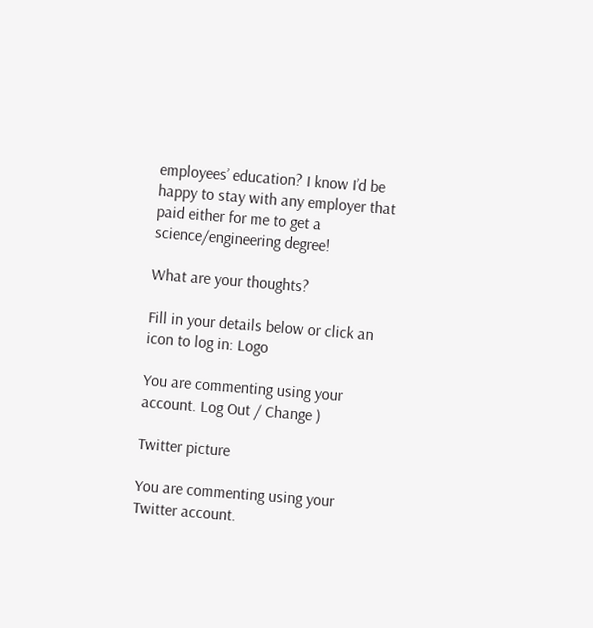employees’ education? I know I’d be happy to stay with any employer that paid either for me to get a science/engineering degree!

What are your thoughts?

Fill in your details below or click an icon to log in: Logo

You are commenting using your account. Log Out / Change )

Twitter picture

You are commenting using your Twitter account.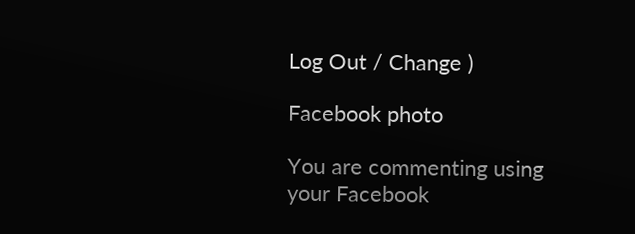Log Out / Change )

Facebook photo

You are commenting using your Facebook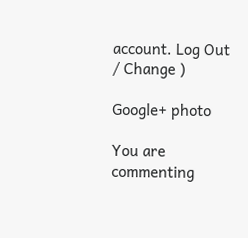account. Log Out / Change )

Google+ photo

You are commenting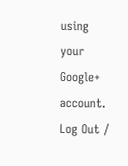using your Google+ account. Log Out /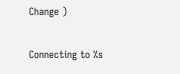Change )

Connecting to %s